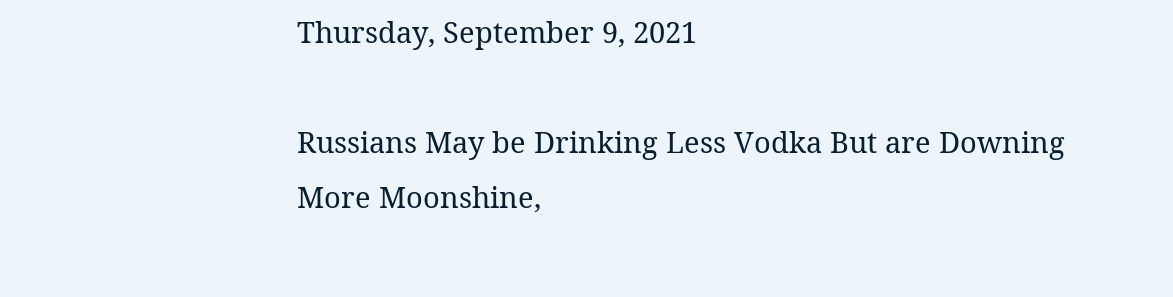Thursday, September 9, 2021

Russians May be Drinking Less Vodka But are Downing More Moonshine,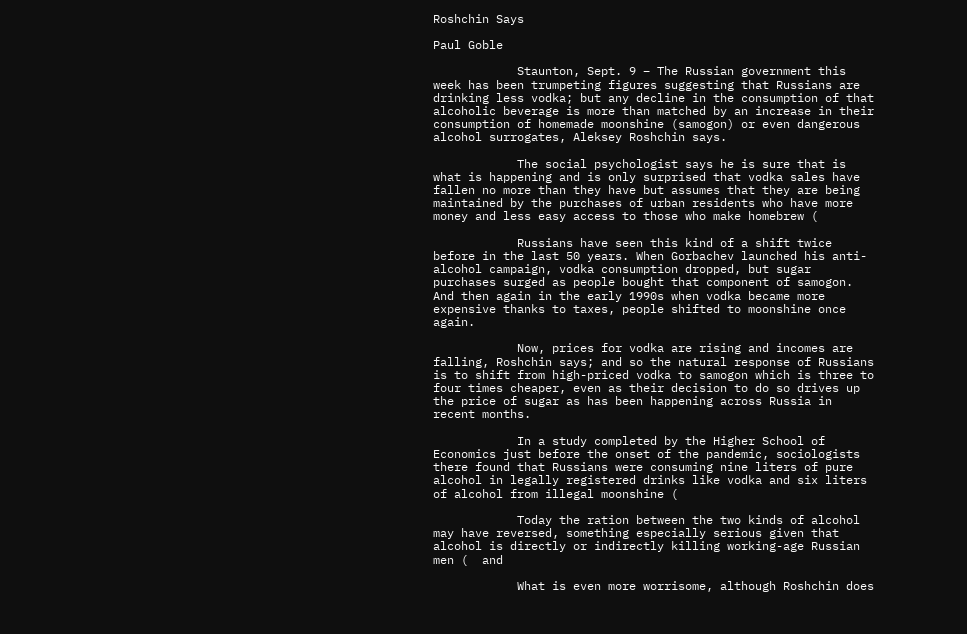Roshchin Says

Paul Goble

            Staunton, Sept. 9 – The Russian government this week has been trumpeting figures suggesting that Russians are drinking less vodka; but any decline in the consumption of that alcoholic beverage is more than matched by an increase in their consumption of homemade moonshine (samogon) or even dangerous alcohol surrogates, Aleksey Roshchin says.

            The social psychologist says he is sure that is what is happening and is only surprised that vodka sales have fallen no more than they have but assumes that they are being maintained by the purchases of urban residents who have more money and less easy access to those who make homebrew (

            Russians have seen this kind of a shift twice before in the last 50 years. When Gorbachev launched his anti-alcohol campaign, vodka consumption dropped, but sugar purchases surged as people bought that component of samogon. And then again in the early 1990s when vodka became more expensive thanks to taxes, people shifted to moonshine once again.

            Now, prices for vodka are rising and incomes are falling, Roshchin says; and so the natural response of Russians is to shift from high-priced vodka to samogon which is three to four times cheaper, even as their decision to do so drives up the price of sugar as has been happening across Russia in recent months.

            In a study completed by the Higher School of Economics just before the onset of the pandemic, sociologists there found that Russians were consuming nine liters of pure alcohol in legally registered drinks like vodka and six liters of alcohol from illegal moonshine (

            Today the ration between the two kinds of alcohol may have reversed, something especially serious given that alcohol is directly or indirectly killing working-age Russian men (  and

            What is even more worrisome, although Roshchin does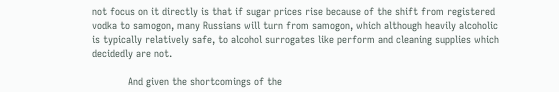not focus on it directly is that if sugar prices rise because of the shift from registered vodka to samogon, many Russians will turn from samogon, which although heavily alcoholic is typically relatively safe, to alcohol surrogates like perform and cleaning supplies which decidedly are not.

            And given the shortcomings of the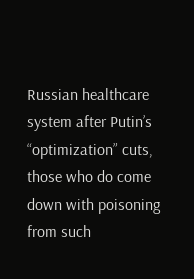Russian healthcare system after Putin’s “optimization” cuts, those who do come down with poisoning from such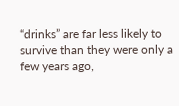“drinks” are far less likely to survive than they were only a few years ago,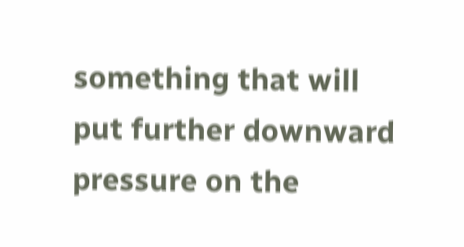something that will put further downward pressure on the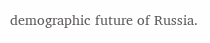demographic future of Russia.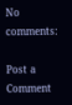No comments:

Post a Comment